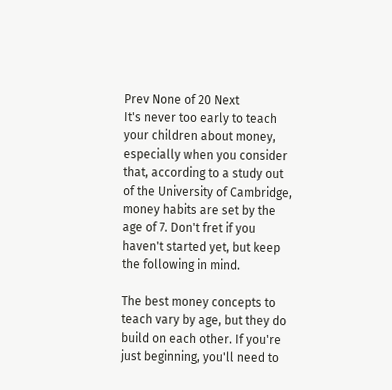Prev None of 20 Next
It's never too early to teach your children about money, especially when you consider that, according to a study out of the University of Cambridge, money habits are set by the age of 7. Don't fret if you haven't started yet, but keep the following in mind.

The best money concepts to teach vary by age, but they do build on each other. If you're just beginning, you'll need to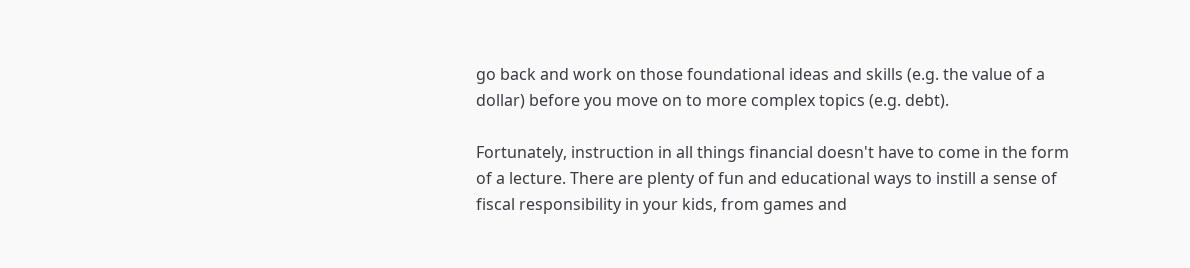go back and work on those foundational ideas and skills (e.g. the value of a dollar) before you move on to more complex topics (e.g. debt).

Fortunately, instruction in all things financial doesn't have to come in the form of a lecture. There are plenty of fun and educational ways to instill a sense of fiscal responsibility in your kids, from games and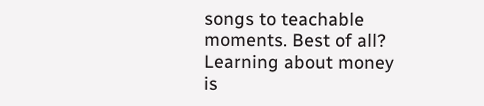songs to teachable moments. Best of all? Learning about money is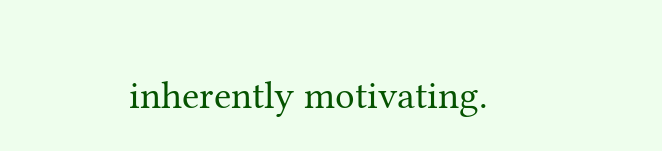inherently motivating.